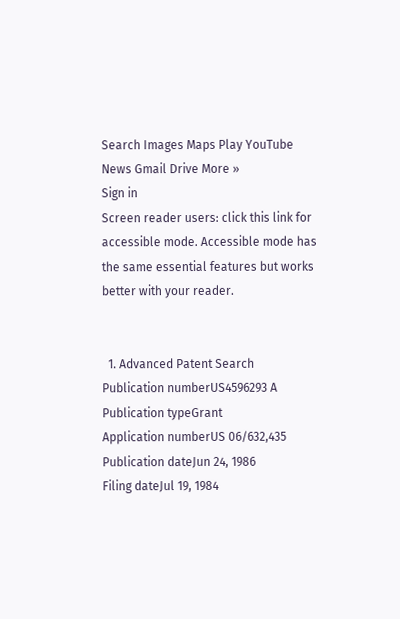Search Images Maps Play YouTube News Gmail Drive More »
Sign in
Screen reader users: click this link for accessible mode. Accessible mode has the same essential features but works better with your reader.


  1. Advanced Patent Search
Publication numberUS4596293 A
Publication typeGrant
Application numberUS 06/632,435
Publication dateJun 24, 1986
Filing dateJul 19, 1984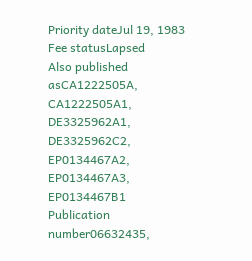Priority dateJul 19, 1983
Fee statusLapsed
Also published asCA1222505A, CA1222505A1, DE3325962A1, DE3325962C2, EP0134467A2, EP0134467A3, EP0134467B1
Publication number06632435,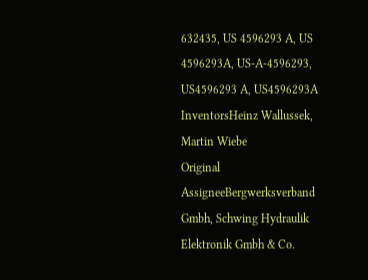632435, US 4596293 A, US 4596293A, US-A-4596293, US4596293 A, US4596293A
InventorsHeinz Wallussek, Martin Wiebe
Original AssigneeBergwerksverband Gmbh, Schwing Hydraulik Elektronik Gmbh & Co.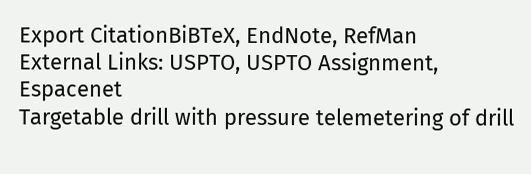Export CitationBiBTeX, EndNote, RefMan
External Links: USPTO, USPTO Assignment, Espacenet
Targetable drill with pressure telemetering of drill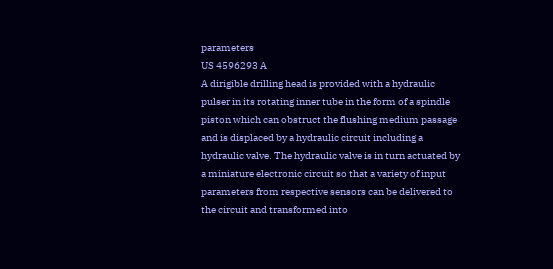parameters
US 4596293 A
A dirigible drilling head is provided with a hydraulic pulser in its rotating inner tube in the form of a spindle piston which can obstruct the flushing medium passage and is displaced by a hydraulic circuit including a hydraulic valve. The hydraulic valve is in turn actuated by a miniature electronic circuit so that a variety of input parameters from respective sensors can be delivered to the circuit and transformed into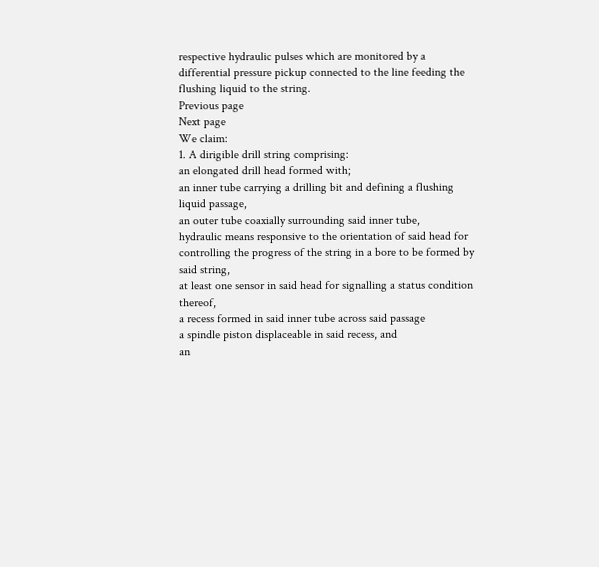respective hydraulic pulses which are monitored by a differential pressure pickup connected to the line feeding the flushing liquid to the string.
Previous page
Next page
We claim:
1. A dirigible drill string comprising:
an elongated drill head formed with;
an inner tube carrying a drilling bit and defining a flushing liquid passage,
an outer tube coaxially surrounding said inner tube,
hydraulic means responsive to the orientation of said head for controlling the progress of the string in a bore to be formed by said string,
at least one sensor in said head for signalling a status condition thereof,
a recess formed in said inner tube across said passage
a spindle piston displaceable in said recess, and
an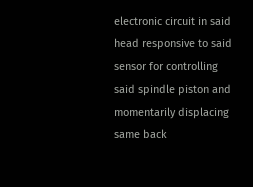electronic circuit in said head responsive to said sensor for controlling said spindle piston and momentarily displacing same back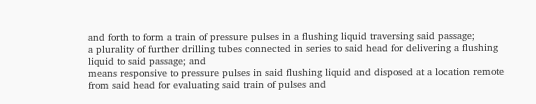and forth to form a train of pressure pulses in a flushing liquid traversing said passage;
a plurality of further drilling tubes connected in series to said head for delivering a flushing liquid to said passage; and
means responsive to pressure pulses in said flushing liquid and disposed at a location remote from said head for evaluating said train of pulses and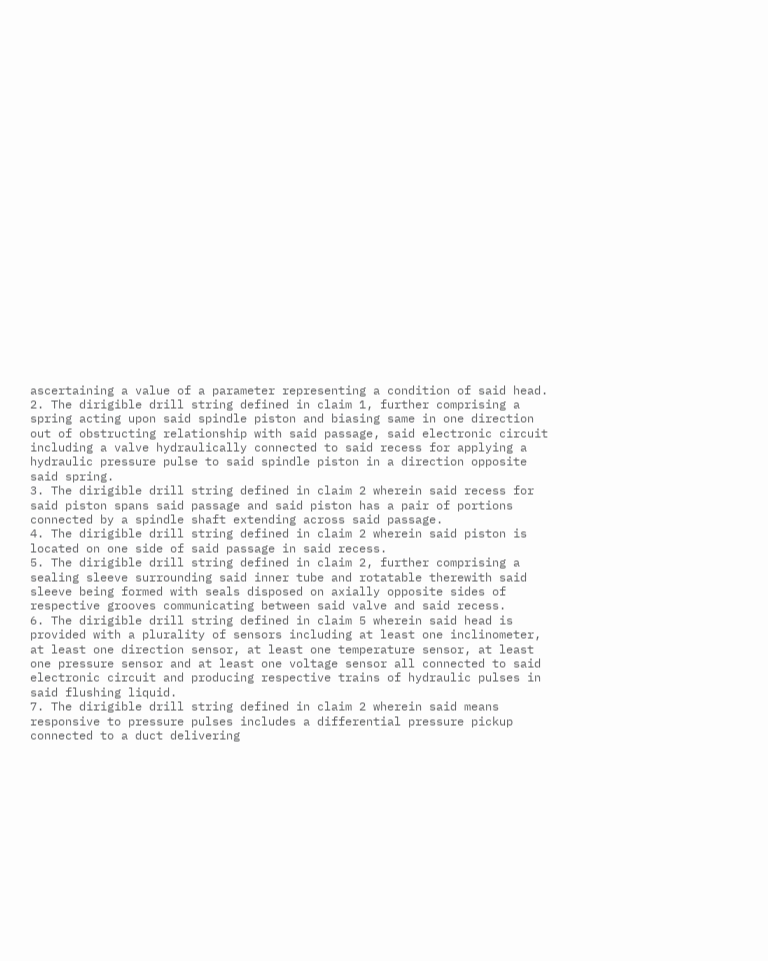ascertaining a value of a parameter representing a condition of said head.
2. The dirigible drill string defined in claim 1, further comprising a spring acting upon said spindle piston and biasing same in one direction out of obstructing relationship with said passage, said electronic circuit including a valve hydraulically connected to said recess for applying a hydraulic pressure pulse to said spindle piston in a direction opposite said spring.
3. The dirigible drill string defined in claim 2 wherein said recess for said piston spans said passage and said piston has a pair of portions connected by a spindle shaft extending across said passage.
4. The dirigible drill string defined in claim 2 wherein said piston is located on one side of said passage in said recess.
5. The dirigible drill string defined in claim 2, further comprising a sealing sleeve surrounding said inner tube and rotatable therewith said sleeve being formed with seals disposed on axially opposite sides of respective grooves communicating between said valve and said recess.
6. The dirigible drill string defined in claim 5 wherein said head is provided with a plurality of sensors including at least one inclinometer, at least one direction sensor, at least one temperature sensor, at least one pressure sensor and at least one voltage sensor all connected to said electronic circuit and producing respective trains of hydraulic pulses in said flushing liquid.
7. The dirigible drill string defined in claim 2 wherein said means responsive to pressure pulses includes a differential pressure pickup connected to a duct delivering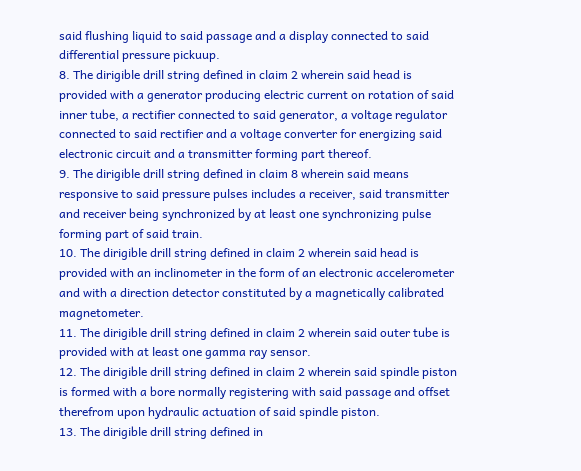said flushing liquid to said passage and a display connected to said differential pressure pickuup.
8. The dirigible drill string defined in claim 2 wherein said head is provided with a generator producing electric current on rotation of said inner tube, a rectifier connected to said generator, a voltage regulator connected to said rectifier and a voltage converter for energizing said electronic circuit and a transmitter forming part thereof.
9. The dirigible drill string defined in claim 8 wherein said means responsive to said pressure pulses includes a receiver, said transmitter and receiver being synchronized by at least one synchronizing pulse forming part of said train.
10. The dirigible drill string defined in claim 2 wherein said head is provided with an inclinometer in the form of an electronic accelerometer and with a direction detector constituted by a magnetically calibrated magnetometer.
11. The dirigible drill string defined in claim 2 wherein said outer tube is provided with at least one gamma ray sensor.
12. The dirigible drill string defined in claim 2 wherein said spindle piston is formed with a bore normally registering with said passage and offset therefrom upon hydraulic actuation of said spindle piston.
13. The dirigible drill string defined in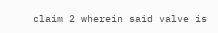claim 2 wherein said valve is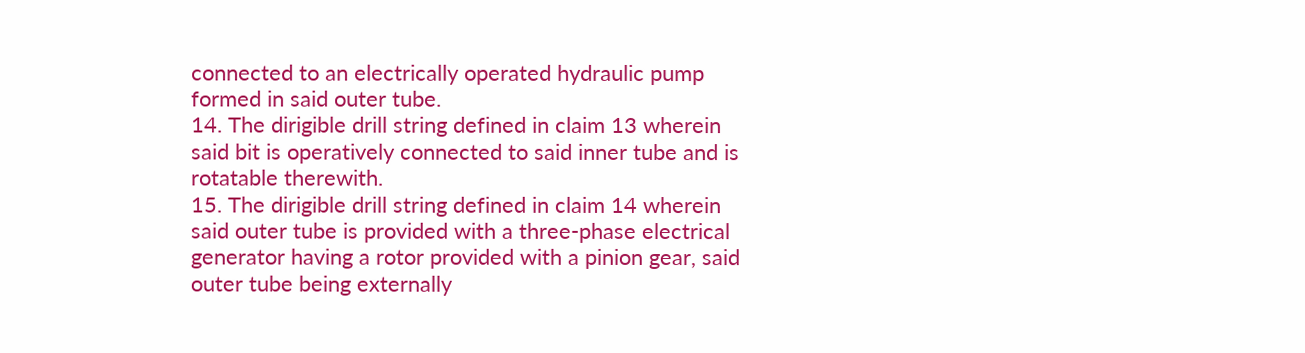connected to an electrically operated hydraulic pump formed in said outer tube.
14. The dirigible drill string defined in claim 13 wherein said bit is operatively connected to said inner tube and is rotatable therewith.
15. The dirigible drill string defined in claim 14 wherein said outer tube is provided with a three-phase electrical generator having a rotor provided with a pinion gear, said outer tube being externally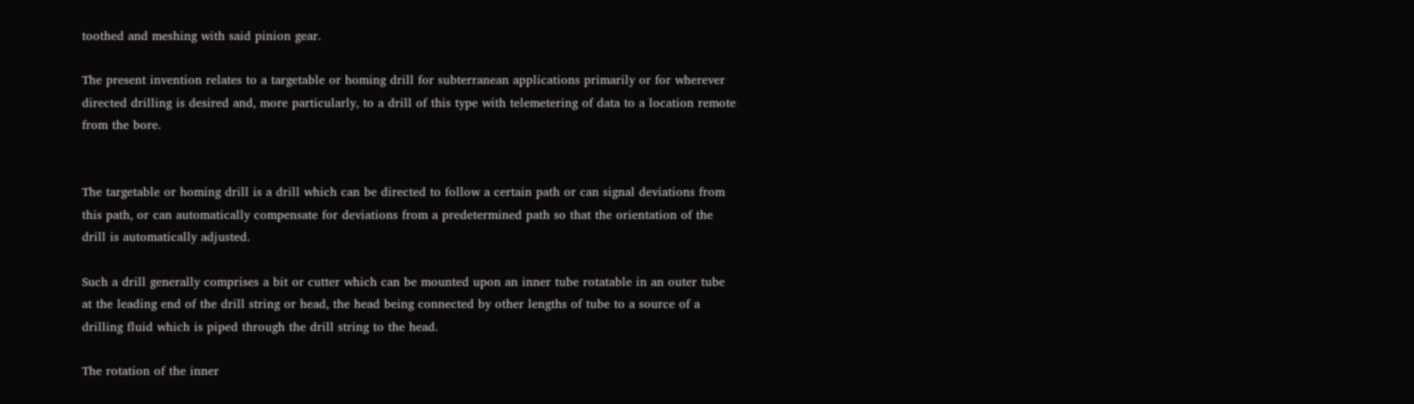toothed and meshing with said pinion gear.

The present invention relates to a targetable or homing drill for subterranean applications primarily or for wherever directed drilling is desired and, more particularly, to a drill of this type with telemetering of data to a location remote from the bore.


The targetable or homing drill is a drill which can be directed to follow a certain path or can signal deviations from this path, or can automatically compensate for deviations from a predetermined path so that the orientation of the drill is automatically adjusted.

Such a drill generally comprises a bit or cutter which can be mounted upon an inner tube rotatable in an outer tube at the leading end of the drill string or head, the head being connected by other lengths of tube to a source of a drilling fluid which is piped through the drill string to the head.

The rotation of the inner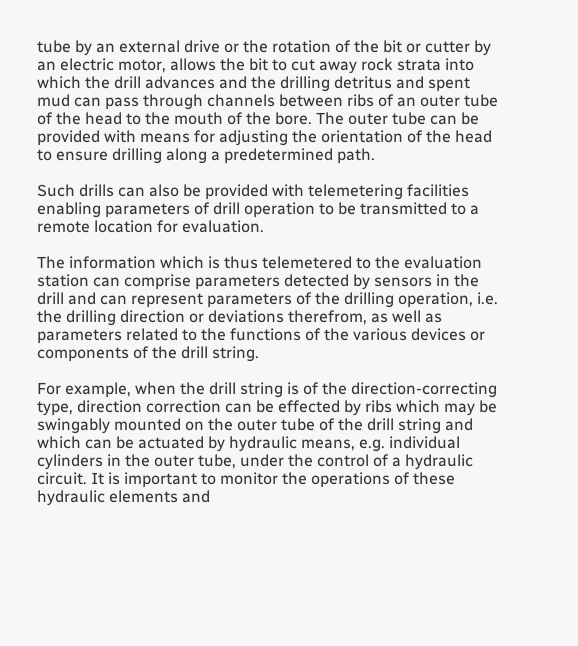tube by an external drive or the rotation of the bit or cutter by an electric motor, allows the bit to cut away rock strata into which the drill advances and the drilling detritus and spent mud can pass through channels between ribs of an outer tube of the head to the mouth of the bore. The outer tube can be provided with means for adjusting the orientation of the head to ensure drilling along a predetermined path.

Such drills can also be provided with telemetering facilities enabling parameters of drill operation to be transmitted to a remote location for evaluation.

The information which is thus telemetered to the evaluation station can comprise parameters detected by sensors in the drill and can represent parameters of the drilling operation, i.e. the drilling direction or deviations therefrom, as well as parameters related to the functions of the various devices or components of the drill string.

For example, when the drill string is of the direction-correcting type, direction correction can be effected by ribs which may be swingably mounted on the outer tube of the drill string and which can be actuated by hydraulic means, e.g. individual cylinders in the outer tube, under the control of a hydraulic circuit. It is important to monitor the operations of these hydraulic elements and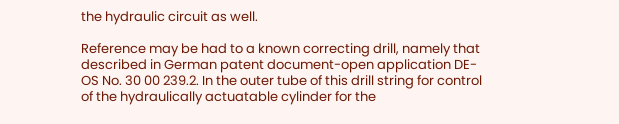the hydraulic circuit as well.

Reference may be had to a known correcting drill, namely that described in German patent document-open application DE-OS No. 30 00 239.2. In the outer tube of this drill string for control of the hydraulically actuatable cylinder for the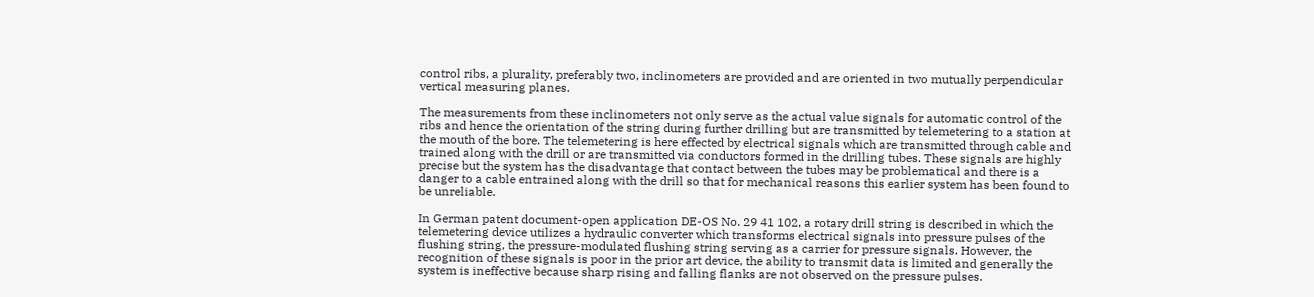control ribs, a plurality, preferably two, inclinometers are provided and are oriented in two mutually perpendicular vertical measuring planes.

The measurements from these inclinometers not only serve as the actual value signals for automatic control of the ribs and hence the orientation of the string during further drilling but are transmitted by telemetering to a station at the mouth of the bore. The telemetering is here effected by electrical signals which are transmitted through cable and trained along with the drill or are transmitted via conductors formed in the drilling tubes. These signals are highly precise but the system has the disadvantage that contact between the tubes may be problematical and there is a danger to a cable entrained along with the drill so that for mechanical reasons this earlier system has been found to be unreliable.

In German patent document-open application DE-OS No. 29 41 102, a rotary drill string is described in which the telemetering device utilizes a hydraulic converter which transforms electrical signals into pressure pulses of the flushing string, the pressure-modulated flushing string serving as a carrier for pressure signals. However, the recognition of these signals is poor in the prior art device, the ability to transmit data is limited and generally the system is ineffective because sharp rising and falling flanks are not observed on the pressure pulses.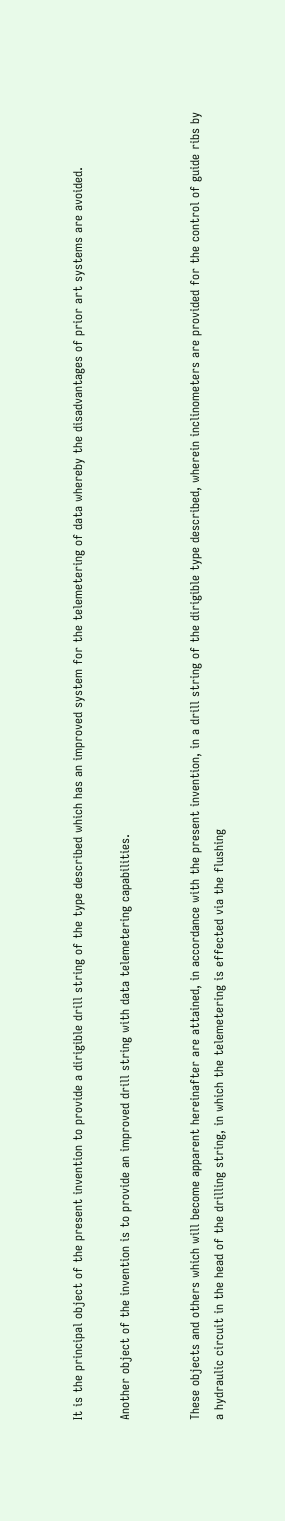It is the principal object of the present invention to provide a dirigible drill string of the type described which has an improved system for the telemetering of data whereby the disadvantages of prior art systems are avoided.

Another object of the invention is to provide an improved drill string with data telemetering capabilities.


These objects and others which will become apparent hereinafter are attained, in accordance with the present invention, in a drill string of the dirigible type described, wherein inclinometers are provided for the control of guide ribs by a hydraulic circuit in the head of the drilling string, in which the telemetering is effected via the flushing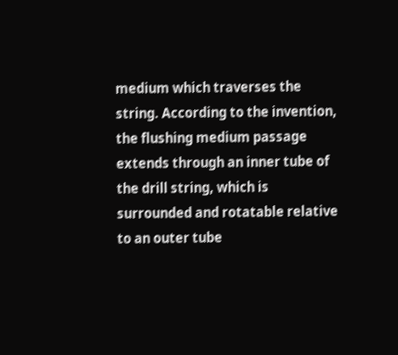medium which traverses the string. According to the invention, the flushing medium passage extends through an inner tube of the drill string, which is surrounded and rotatable relative to an outer tube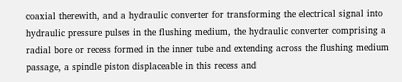coaxial therewith, and a hydraulic converter for transforming the electrical signal into hydraulic pressure pulses in the flushing medium, the hydraulic converter comprising a radial bore or recess formed in the inner tube and extending across the flushing medium passage, a spindle piston displaceable in this recess and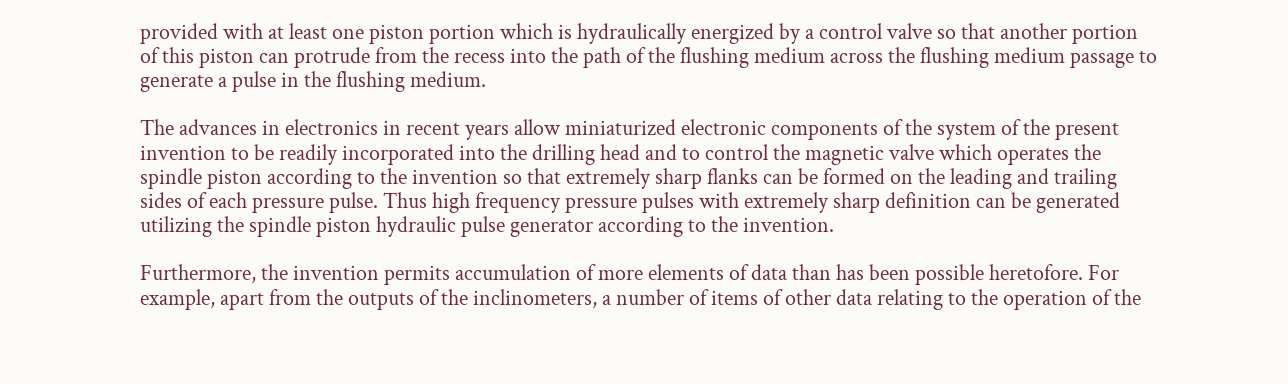provided with at least one piston portion which is hydraulically energized by a control valve so that another portion of this piston can protrude from the recess into the path of the flushing medium across the flushing medium passage to generate a pulse in the flushing medium.

The advances in electronics in recent years allow miniaturized electronic components of the system of the present invention to be readily incorporated into the drilling head and to control the magnetic valve which operates the spindle piston according to the invention so that extremely sharp flanks can be formed on the leading and trailing sides of each pressure pulse. Thus high frequency pressure pulses with extremely sharp definition can be generated utilizing the spindle piston hydraulic pulse generator according to the invention.

Furthermore, the invention permits accumulation of more elements of data than has been possible heretofore. For example, apart from the outputs of the inclinometers, a number of items of other data relating to the operation of the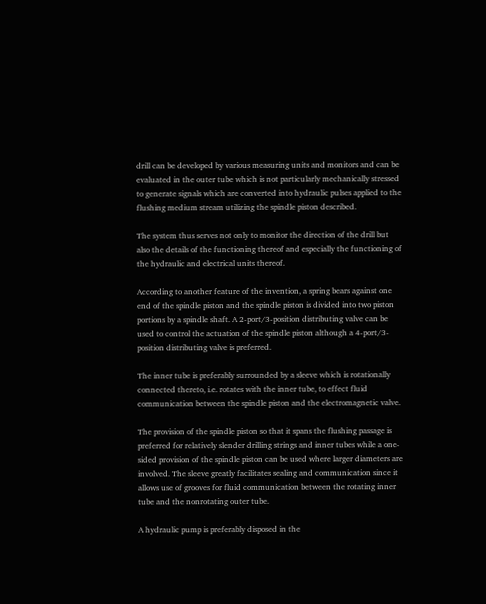drill can be developed by various measuring units and monitors and can be evaluated in the outer tube which is not particularly mechanically stressed to generate signals which are converted into hydraulic pulses applied to the flushing medium stream utilizing the spindle piston described.

The system thus serves not only to monitor the direction of the drill but also the details of the functioning thereof and especially the functioning of the hydraulic and electrical units thereof.

According to another feature of the invention, a spring bears against one end of the spindle piston and the spindle piston is divided into two piston portions by a spindle shaft. A 2-port/3-position distributing valve can be used to control the actuation of the spindle piston although a 4-port/3-position distributing valve is preferred.

The inner tube is preferably surrounded by a sleeve which is rotationally connected thereto, i.e. rotates with the inner tube, to effect fluid communication between the spindle piston and the electromagnetic valve.

The provision of the spindle piston so that it spans the flushing passage is preferred for relatively slender drilling strings and inner tubes while a one-sided provision of the spindle piston can be used where larger diameters are involved. The sleeve greatly facilitates sealing and communication since it allows use of grooves for fluid communication between the rotating inner tube and the nonrotating outer tube.

A hydraulic pump is preferably disposed in the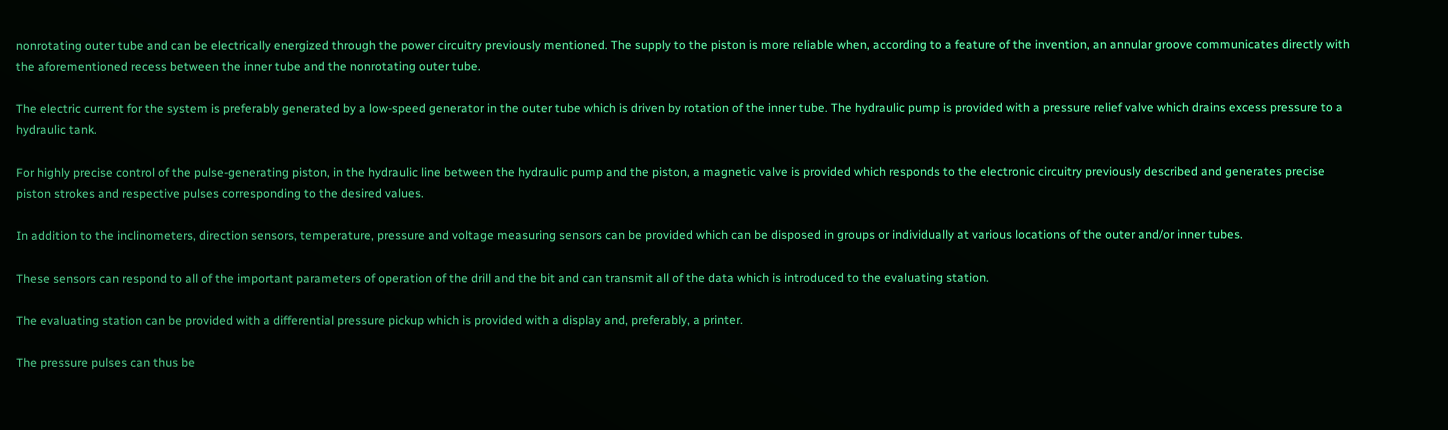nonrotating outer tube and can be electrically energized through the power circuitry previously mentioned. The supply to the piston is more reliable when, according to a feature of the invention, an annular groove communicates directly with the aforementioned recess between the inner tube and the nonrotating outer tube.

The electric current for the system is preferably generated by a low-speed generator in the outer tube which is driven by rotation of the inner tube. The hydraulic pump is provided with a pressure relief valve which drains excess pressure to a hydraulic tank.

For highly precise control of the pulse-generating piston, in the hydraulic line between the hydraulic pump and the piston, a magnetic valve is provided which responds to the electronic circuitry previously described and generates precise piston strokes and respective pulses corresponding to the desired values.

In addition to the inclinometers, direction sensors, temperature, pressure and voltage measuring sensors can be provided which can be disposed in groups or individually at various locations of the outer and/or inner tubes.

These sensors can respond to all of the important parameters of operation of the drill and the bit and can transmit all of the data which is introduced to the evaluating station.

The evaluating station can be provided with a differential pressure pickup which is provided with a display and, preferably, a printer.

The pressure pulses can thus be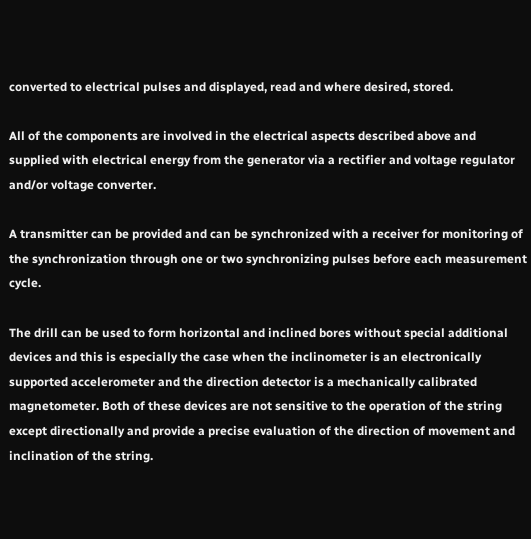converted to electrical pulses and displayed, read and where desired, stored.

All of the components are involved in the electrical aspects described above and supplied with electrical energy from the generator via a rectifier and voltage regulator and/or voltage converter.

A transmitter can be provided and can be synchronized with a receiver for monitoring of the synchronization through one or two synchronizing pulses before each measurement cycle.

The drill can be used to form horizontal and inclined bores without special additional devices and this is especially the case when the inclinometer is an electronically supported accelerometer and the direction detector is a mechanically calibrated magnetometer. Both of these devices are not sensitive to the operation of the string except directionally and provide a precise evaluation of the direction of movement and inclination of the string.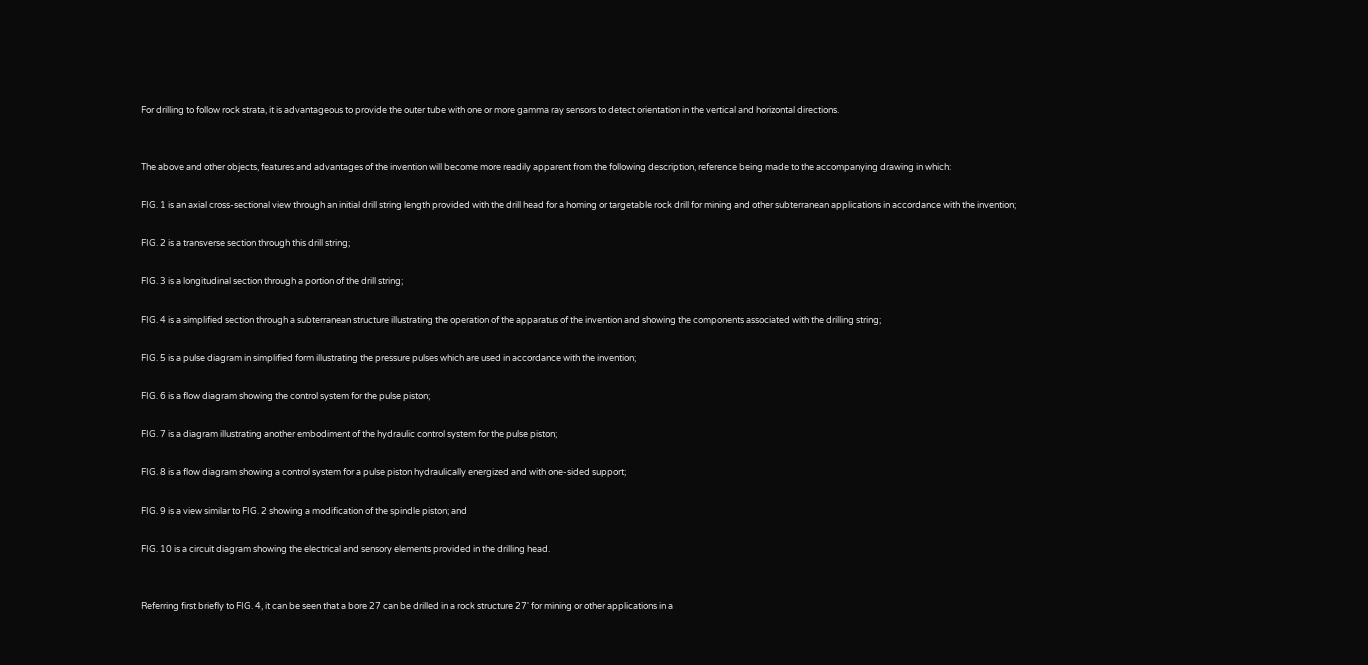For drilling to follow rock strata, it is advantageous to provide the outer tube with one or more gamma ray sensors to detect orientation in the vertical and horizontal directions.


The above and other objects, features and advantages of the invention will become more readily apparent from the following description, reference being made to the accompanying drawing in which:

FIG. 1 is an axial cross-sectional view through an initial drill string length provided with the drill head for a homing or targetable rock drill for mining and other subterranean applications in accordance with the invention;

FIG. 2 is a transverse section through this drill string;

FIG. 3 is a longitudinal section through a portion of the drill string;

FIG. 4 is a simplified section through a subterranean structure illustrating the operation of the apparatus of the invention and showing the components associated with the drilling string;

FIG. 5 is a pulse diagram in simplified form illustrating the pressure pulses which are used in accordance with the invention;

FIG. 6 is a flow diagram showing the control system for the pulse piston;

FIG. 7 is a diagram illustrating another embodiment of the hydraulic control system for the pulse piston;

FIG. 8 is a flow diagram showing a control system for a pulse piston hydraulically energized and with one-sided support;

FIG. 9 is a view similar to FIG. 2 showing a modification of the spindle piston; and

FIG. 10 is a circuit diagram showing the electrical and sensory elements provided in the drilling head.


Referring first briefly to FIG. 4, it can be seen that a bore 27 can be drilled in a rock structure 27' for mining or other applications in a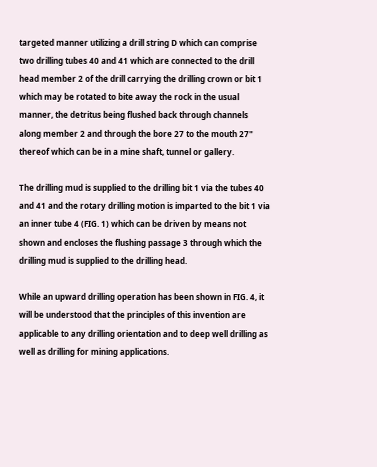targeted manner utilizing a drill string D which can comprise two drilling tubes 40 and 41 which are connected to the drill head member 2 of the drill carrying the drilling crown or bit 1 which may be rotated to bite away the rock in the usual manner, the detritus being flushed back through channels along member 2 and through the bore 27 to the mouth 27" thereof which can be in a mine shaft, tunnel or gallery.

The drilling mud is supplied to the drilling bit 1 via the tubes 40 and 41 and the rotary drilling motion is imparted to the bit 1 via an inner tube 4 (FIG. 1) which can be driven by means not shown and encloses the flushing passage 3 through which the drilling mud is supplied to the drilling head.

While an upward drilling operation has been shown in FIG. 4, it will be understood that the principles of this invention are applicable to any drilling orientation and to deep well drilling as well as drilling for mining applications.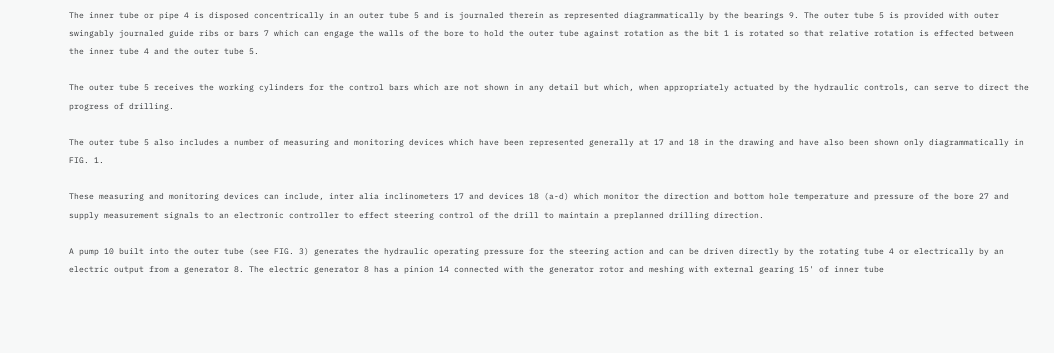The inner tube or pipe 4 is disposed concentrically in an outer tube 5 and is journaled therein as represented diagrammatically by the bearings 9. The outer tube 5 is provided with outer swingably journaled guide ribs or bars 7 which can engage the walls of the bore to hold the outer tube against rotation as the bit 1 is rotated so that relative rotation is effected between the inner tube 4 and the outer tube 5.

The outer tube 5 receives the working cylinders for the control bars which are not shown in any detail but which, when appropriately actuated by the hydraulic controls, can serve to direct the progress of drilling.

The outer tube 5 also includes a number of measuring and monitoring devices which have been represented generally at 17 and 18 in the drawing and have also been shown only diagrammatically in FIG. 1.

These measuring and monitoring devices can include, inter alia inclinometers 17 and devices 18 (a-d) which monitor the direction and bottom hole temperature and pressure of the bore 27 and supply measurement signals to an electronic controller to effect steering control of the drill to maintain a preplanned drilling direction.

A pump 10 built into the outer tube (see FIG. 3) generates the hydraulic operating pressure for the steering action and can be driven directly by the rotating tube 4 or electrically by an electric output from a generator 8. The electric generator 8 has a pinion 14 connected with the generator rotor and meshing with external gearing 15' of inner tube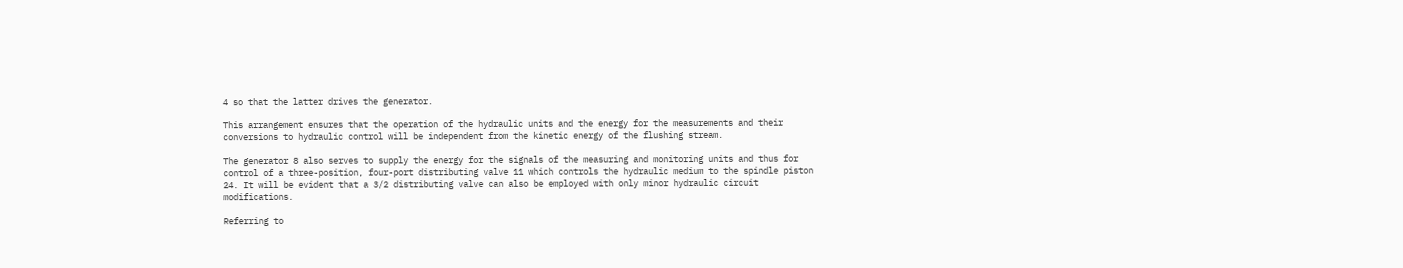4 so that the latter drives the generator.

This arrangement ensures that the operation of the hydraulic units and the energy for the measurements and their conversions to hydraulic control will be independent from the kinetic energy of the flushing stream.

The generator 8 also serves to supply the energy for the signals of the measuring and monitoring units and thus for control of a three-position, four-port distributing valve 11 which controls the hydraulic medium to the spindle piston 24. It will be evident that a 3/2 distributing valve can also be employed with only minor hydraulic circuit modifications.

Referring to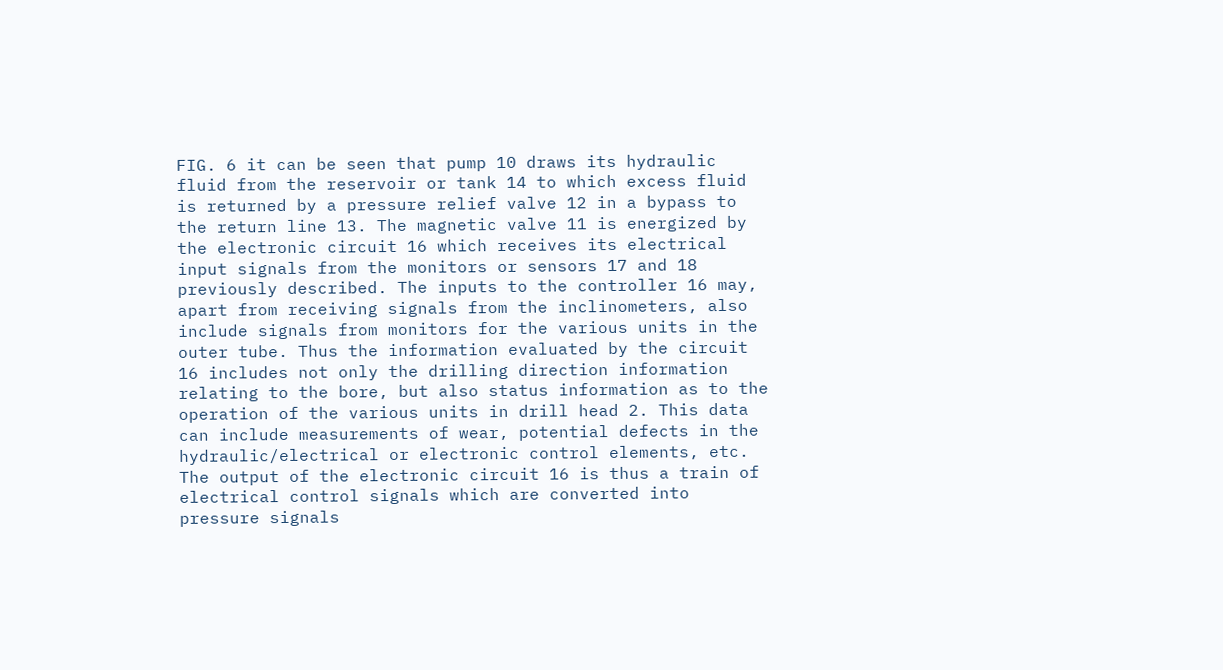FIG. 6 it can be seen that pump 10 draws its hydraulic fluid from the reservoir or tank 14 to which excess fluid is returned by a pressure relief valve 12 in a bypass to the return line 13. The magnetic valve 11 is energized by the electronic circuit 16 which receives its electrical input signals from the monitors or sensors 17 and 18 previously described. The inputs to the controller 16 may, apart from receiving signals from the inclinometers, also include signals from monitors for the various units in the outer tube. Thus the information evaluated by the circuit 16 includes not only the drilling direction information relating to the bore, but also status information as to the operation of the various units in drill head 2. This data can include measurements of wear, potential defects in the hydraulic/electrical or electronic control elements, etc. The output of the electronic circuit 16 is thus a train of electrical control signals which are converted into pressure signals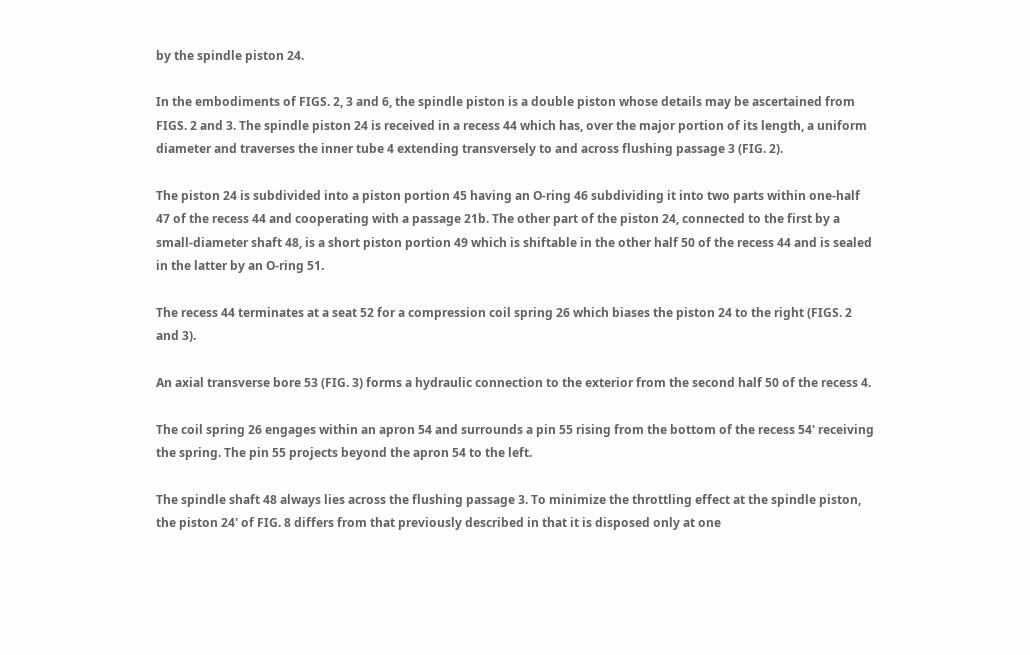by the spindle piston 24.

In the embodiments of FIGS. 2, 3 and 6, the spindle piston is a double piston whose details may be ascertained from FIGS. 2 and 3. The spindle piston 24 is received in a recess 44 which has, over the major portion of its length, a uniform diameter and traverses the inner tube 4 extending transversely to and across flushing passage 3 (FIG. 2).

The piston 24 is subdivided into a piston portion 45 having an O-ring 46 subdividing it into two parts within one-half 47 of the recess 44 and cooperating with a passage 21b. The other part of the piston 24, connected to the first by a small-diameter shaft 48, is a short piston portion 49 which is shiftable in the other half 50 of the recess 44 and is sealed in the latter by an O-ring 51.

The recess 44 terminates at a seat 52 for a compression coil spring 26 which biases the piston 24 to the right (FIGS. 2 and 3).

An axial transverse bore 53 (FIG. 3) forms a hydraulic connection to the exterior from the second half 50 of the recess 4.

The coil spring 26 engages within an apron 54 and surrounds a pin 55 rising from the bottom of the recess 54' receiving the spring. The pin 55 projects beyond the apron 54 to the left.

The spindle shaft 48 always lies across the flushing passage 3. To minimize the throttling effect at the spindle piston, the piston 24' of FIG. 8 differs from that previously described in that it is disposed only at one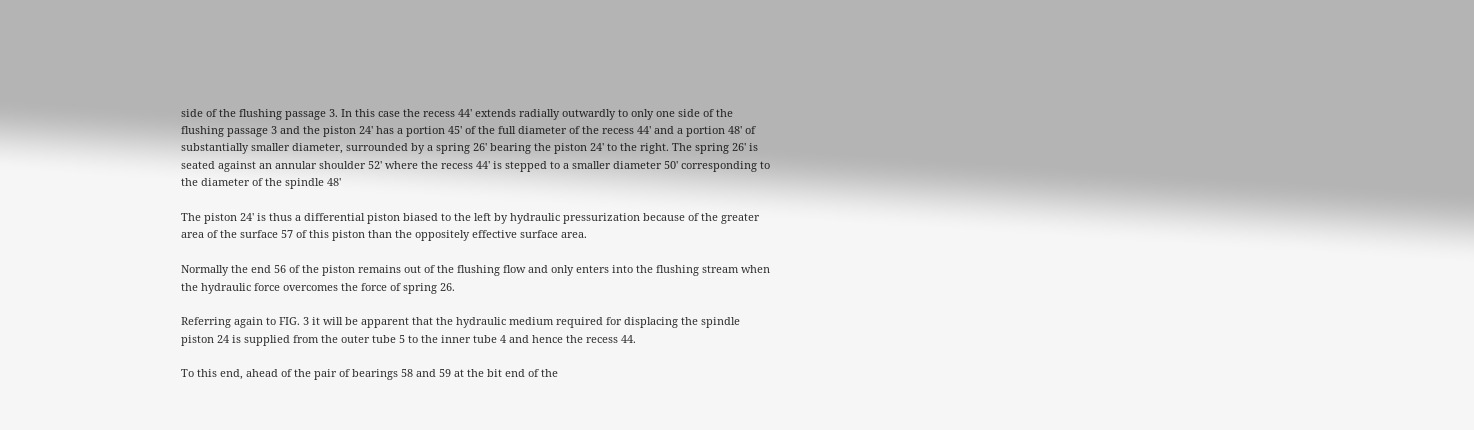side of the flushing passage 3. In this case the recess 44' extends radially outwardly to only one side of the flushing passage 3 and the piston 24' has a portion 45' of the full diameter of the recess 44' and a portion 48' of substantially smaller diameter, surrounded by a spring 26' bearing the piston 24' to the right. The spring 26' is seated against an annular shoulder 52' where the recess 44' is stepped to a smaller diameter 50' corresponding to the diameter of the spindle 48'

The piston 24' is thus a differential piston biased to the left by hydraulic pressurization because of the greater area of the surface 57 of this piston than the oppositely effective surface area.

Normally the end 56 of the piston remains out of the flushing flow and only enters into the flushing stream when the hydraulic force overcomes the force of spring 26.

Referring again to FIG. 3 it will be apparent that the hydraulic medium required for displacing the spindle piston 24 is supplied from the outer tube 5 to the inner tube 4 and hence the recess 44.

To this end, ahead of the pair of bearings 58 and 59 at the bit end of the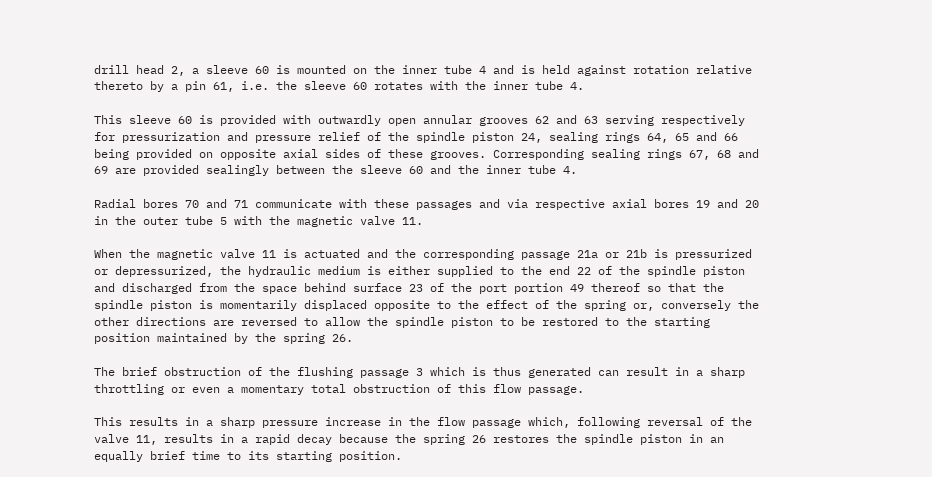drill head 2, a sleeve 60 is mounted on the inner tube 4 and is held against rotation relative thereto by a pin 61, i.e. the sleeve 60 rotates with the inner tube 4.

This sleeve 60 is provided with outwardly open annular grooves 62 and 63 serving respectively for pressurization and pressure relief of the spindle piston 24, sealing rings 64, 65 and 66 being provided on opposite axial sides of these grooves. Corresponding sealing rings 67, 68 and 69 are provided sealingly between the sleeve 60 and the inner tube 4.

Radial bores 70 and 71 communicate with these passages and via respective axial bores 19 and 20 in the outer tube 5 with the magnetic valve 11.

When the magnetic valve 11 is actuated and the corresponding passage 21a or 21b is pressurized or depressurized, the hydraulic medium is either supplied to the end 22 of the spindle piston and discharged from the space behind surface 23 of the port portion 49 thereof so that the spindle piston is momentarily displaced opposite to the effect of the spring or, conversely the other directions are reversed to allow the spindle piston to be restored to the starting position maintained by the spring 26.

The brief obstruction of the flushing passage 3 which is thus generated can result in a sharp throttling or even a momentary total obstruction of this flow passage.

This results in a sharp pressure increase in the flow passage which, following reversal of the valve 11, results in a rapid decay because the spring 26 restores the spindle piston in an equally brief time to its starting position.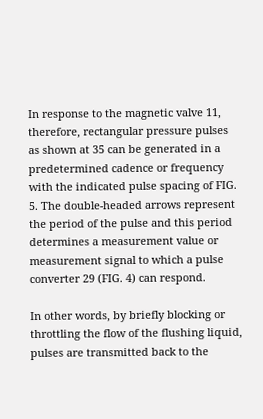In response to the magnetic valve 11, therefore, rectangular pressure pulses as shown at 35 can be generated in a predetermined cadence or frequency with the indicated pulse spacing of FIG. 5. The double-headed arrows represent the period of the pulse and this period determines a measurement value or measurement signal to which a pulse converter 29 (FIG. 4) can respond.

In other words, by briefly blocking or throttling the flow of the flushing liquid, pulses are transmitted back to the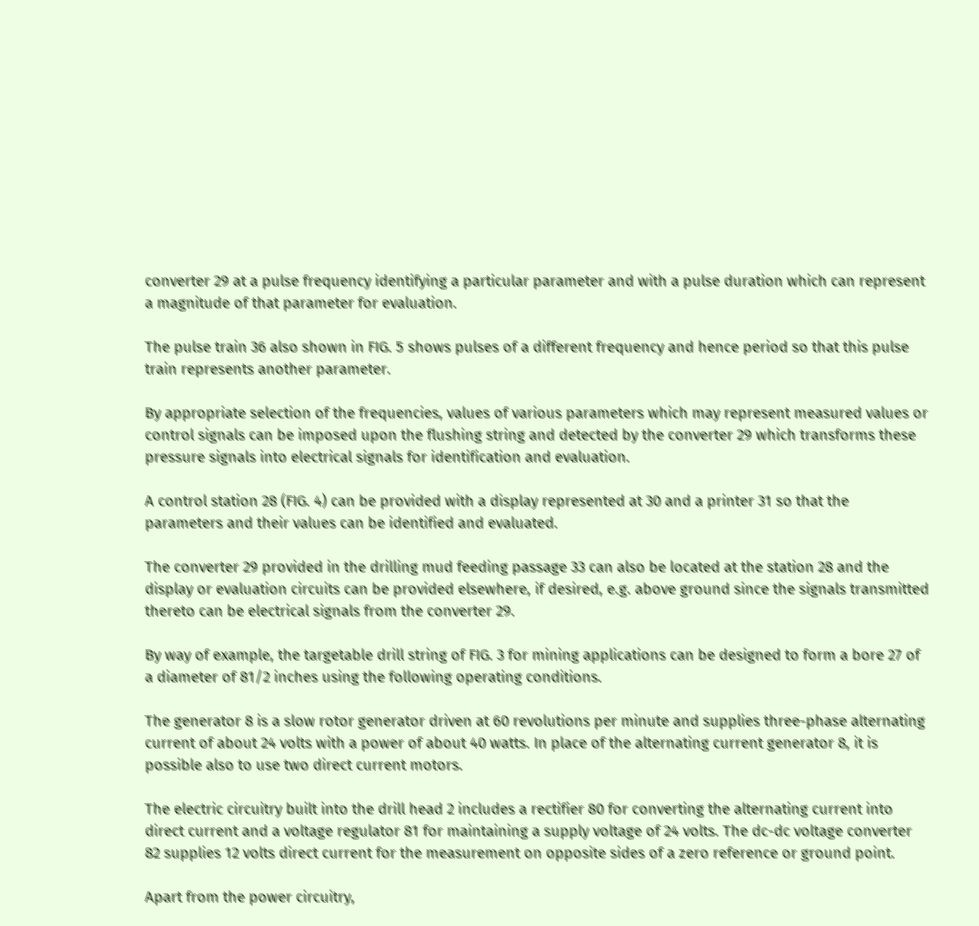converter 29 at a pulse frequency identifying a particular parameter and with a pulse duration which can represent a magnitude of that parameter for evaluation.

The pulse train 36 also shown in FIG. 5 shows pulses of a different frequency and hence period so that this pulse train represents another parameter.

By appropriate selection of the frequencies, values of various parameters which may represent measured values or control signals can be imposed upon the flushing string and detected by the converter 29 which transforms these pressure signals into electrical signals for identification and evaluation.

A control station 28 (FIG. 4) can be provided with a display represented at 30 and a printer 31 so that the parameters and their values can be identified and evaluated.

The converter 29 provided in the drilling mud feeding passage 33 can also be located at the station 28 and the display or evaluation circuits can be provided elsewhere, if desired, e.g. above ground since the signals transmitted thereto can be electrical signals from the converter 29.

By way of example, the targetable drill string of FIG. 3 for mining applications can be designed to form a bore 27 of a diameter of 81/2 inches using the following operating conditions.

The generator 8 is a slow rotor generator driven at 60 revolutions per minute and supplies three-phase alternating current of about 24 volts with a power of about 40 watts. In place of the alternating current generator 8, it is possible also to use two direct current motors.

The electric circuitry built into the drill head 2 includes a rectifier 80 for converting the alternating current into direct current and a voltage regulator 81 for maintaining a supply voltage of 24 volts. The dc-dc voltage converter 82 supplies 12 volts direct current for the measurement on opposite sides of a zero reference or ground point.

Apart from the power circuitry,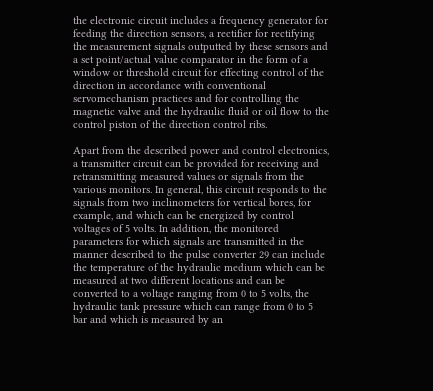the electronic circuit includes a frequency generator for feeding the direction sensors, a rectifier for rectifying the measurement signals outputted by these sensors and a set point/actual value comparator in the form of a window or threshold circuit for effecting control of the direction in accordance with conventional servomechanism practices and for controlling the magnetic valve and the hydraulic fluid or oil flow to the control piston of the direction control ribs.

Apart from the described power and control electronics, a transmitter circuit can be provided for receiving and retransmitting measured values or signals from the various monitors. In general, this circuit responds to the signals from two inclinometers for vertical bores, for example, and which can be energized by control voltages of 5 volts. In addition, the monitored parameters for which signals are transmitted in the manner described to the pulse converter 29 can include the temperature of the hydraulic medium which can be measured at two different locations and can be converted to a voltage ranging from 0 to 5 volts, the hydraulic tank pressure which can range from 0 to 5 bar and which is measured by an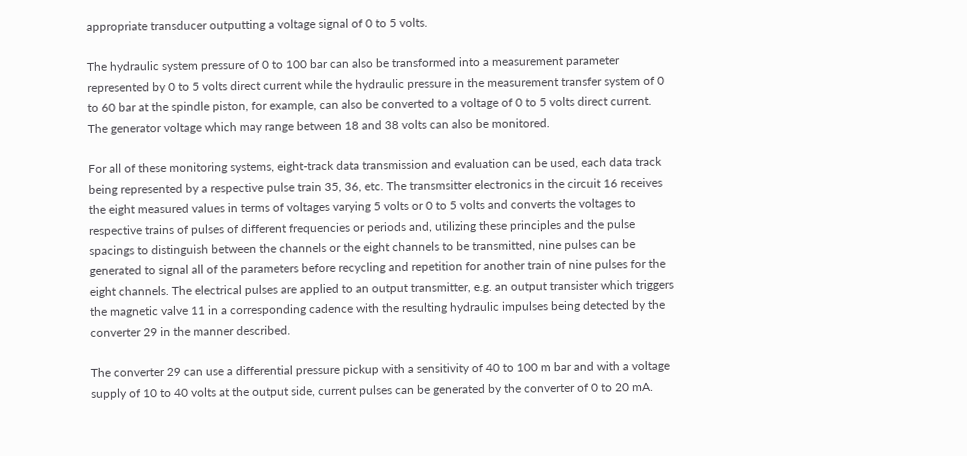appropriate transducer outputting a voltage signal of 0 to 5 volts.

The hydraulic system pressure of 0 to 100 bar can also be transformed into a measurement parameter represented by 0 to 5 volts direct current while the hydraulic pressure in the measurement transfer system of 0 to 60 bar at the spindle piston, for example, can also be converted to a voltage of 0 to 5 volts direct current. The generator voltage which may range between 18 and 38 volts can also be monitored.

For all of these monitoring systems, eight-track data transmission and evaluation can be used, each data track being represented by a respective pulse train 35, 36, etc. The transmsitter electronics in the circuit 16 receives the eight measured values in terms of voltages varying 5 volts or 0 to 5 volts and converts the voltages to respective trains of pulses of different frequencies or periods and, utilizing these principles and the pulse spacings to distinguish between the channels or the eight channels to be transmitted, nine pulses can be generated to signal all of the parameters before recycling and repetition for another train of nine pulses for the eight channels. The electrical pulses are applied to an output transmitter, e.g. an output transister which triggers the magnetic valve 11 in a corresponding cadence with the resulting hydraulic impulses being detected by the converter 29 in the manner described.

The converter 29 can use a differential pressure pickup with a sensitivity of 40 to 100 m bar and with a voltage supply of 10 to 40 volts at the output side, current pulses can be generated by the converter of 0 to 20 mA.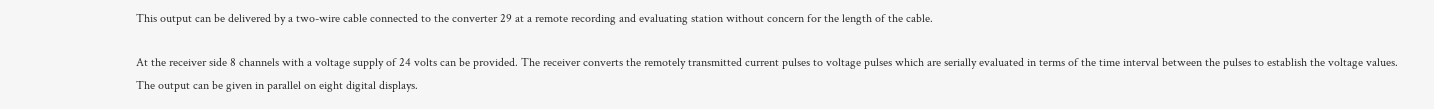This output can be delivered by a two-wire cable connected to the converter 29 at a remote recording and evaluating station without concern for the length of the cable.

At the receiver side 8 channels with a voltage supply of 24 volts can be provided. The receiver converts the remotely transmitted current pulses to voltage pulses which are serially evaluated in terms of the time interval between the pulses to establish the voltage values. The output can be given in parallel on eight digital displays.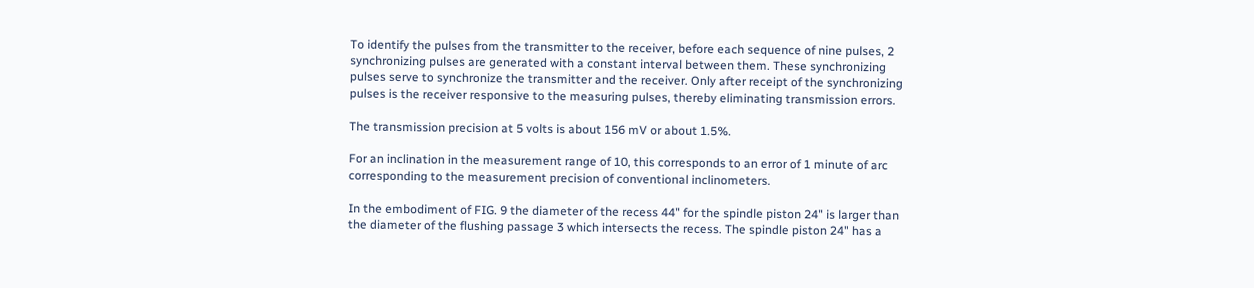To identify the pulses from the transmitter to the receiver, before each sequence of nine pulses, 2 synchronizing pulses are generated with a constant interval between them. These synchronizing pulses serve to synchronize the transmitter and the receiver. Only after receipt of the synchronizing pulses is the receiver responsive to the measuring pulses, thereby eliminating transmission errors.

The transmission precision at 5 volts is about 156 mV or about 1.5%.

For an inclination in the measurement range of 10, this corresponds to an error of 1 minute of arc corresponding to the measurement precision of conventional inclinometers.

In the embodiment of FIG. 9 the diameter of the recess 44" for the spindle piston 24" is larger than the diameter of the flushing passage 3 which intersects the recess. The spindle piston 24" has a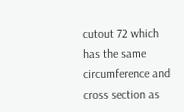cutout 72 which has the same circumference and cross section as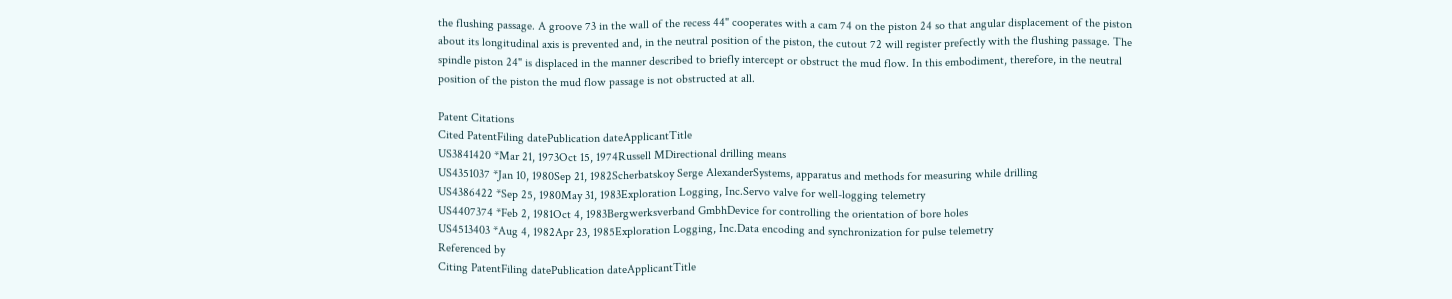the flushing passage. A groove 73 in the wall of the recess 44" cooperates with a cam 74 on the piston 24 so that angular displacement of the piston about its longitudinal axis is prevented and, in the neutral position of the piston, the cutout 72 will register prefectly with the flushing passage. The spindle piston 24" is displaced in the manner described to briefly intercept or obstruct the mud flow. In this embodiment, therefore, in the neutral position of the piston the mud flow passage is not obstructed at all.

Patent Citations
Cited PatentFiling datePublication dateApplicantTitle
US3841420 *Mar 21, 1973Oct 15, 1974Russell MDirectional drilling means
US4351037 *Jan 10, 1980Sep 21, 1982Scherbatskoy Serge AlexanderSystems, apparatus and methods for measuring while drilling
US4386422 *Sep 25, 1980May 31, 1983Exploration Logging, Inc.Servo valve for well-logging telemetry
US4407374 *Feb 2, 1981Oct 4, 1983Bergwerksverband GmbhDevice for controlling the orientation of bore holes
US4513403 *Aug 4, 1982Apr 23, 1985Exploration Logging, Inc.Data encoding and synchronization for pulse telemetry
Referenced by
Citing PatentFiling datePublication dateApplicantTitle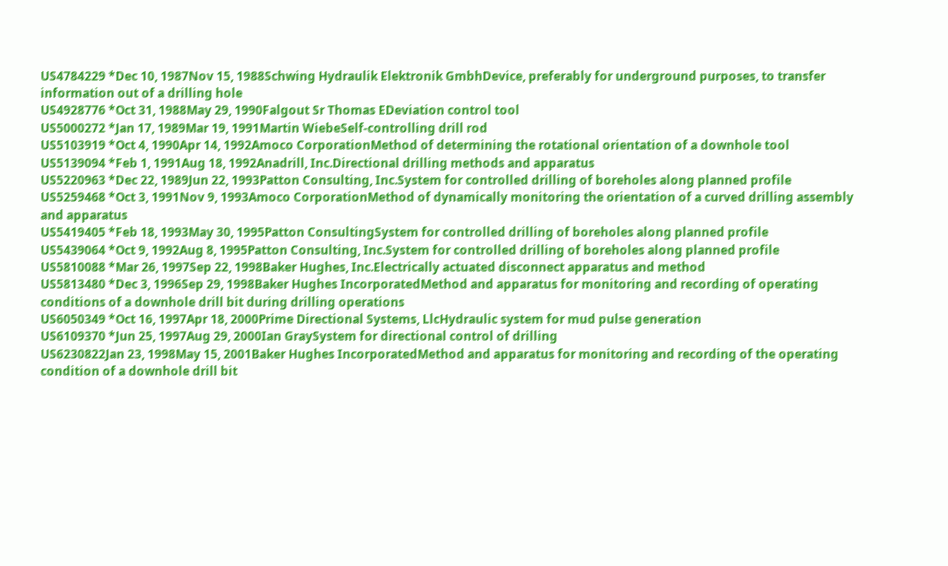US4784229 *Dec 10, 1987Nov 15, 1988Schwing Hydraulik Elektronik GmbhDevice, preferably for underground purposes, to transfer information out of a drilling hole
US4928776 *Oct 31, 1988May 29, 1990Falgout Sr Thomas EDeviation control tool
US5000272 *Jan 17, 1989Mar 19, 1991Martin WiebeSelf-controlling drill rod
US5103919 *Oct 4, 1990Apr 14, 1992Amoco CorporationMethod of determining the rotational orientation of a downhole tool
US5139094 *Feb 1, 1991Aug 18, 1992Anadrill, Inc.Directional drilling methods and apparatus
US5220963 *Dec 22, 1989Jun 22, 1993Patton Consulting, Inc.System for controlled drilling of boreholes along planned profile
US5259468 *Oct 3, 1991Nov 9, 1993Amoco CorporationMethod of dynamically monitoring the orientation of a curved drilling assembly and apparatus
US5419405 *Feb 18, 1993May 30, 1995Patton ConsultingSystem for controlled drilling of boreholes along planned profile
US5439064 *Oct 9, 1992Aug 8, 1995Patton Consulting, Inc.System for controlled drilling of boreholes along planned profile
US5810088 *Mar 26, 1997Sep 22, 1998Baker Hughes, Inc.Electrically actuated disconnect apparatus and method
US5813480 *Dec 3, 1996Sep 29, 1998Baker Hughes IncorporatedMethod and apparatus for monitoring and recording of operating conditions of a downhole drill bit during drilling operations
US6050349 *Oct 16, 1997Apr 18, 2000Prime Directional Systems, LlcHydraulic system for mud pulse generation
US6109370 *Jun 25, 1997Aug 29, 2000Ian GraySystem for directional control of drilling
US6230822Jan 23, 1998May 15, 2001Baker Hughes IncorporatedMethod and apparatus for monitoring and recording of the operating condition of a downhole drill bit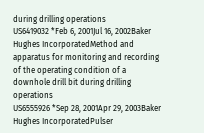during drilling operations
US6419032 *Feb 6, 2001Jul 16, 2002Baker Hughes IncorporatedMethod and apparatus for monitoring and recording of the operating condition of a downhole drill bit during drilling operations
US6555926 *Sep 28, 2001Apr 29, 2003Baker Hughes IncorporatedPulser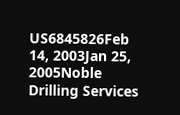US6845826Feb 14, 2003Jan 25, 2005Noble Drilling Services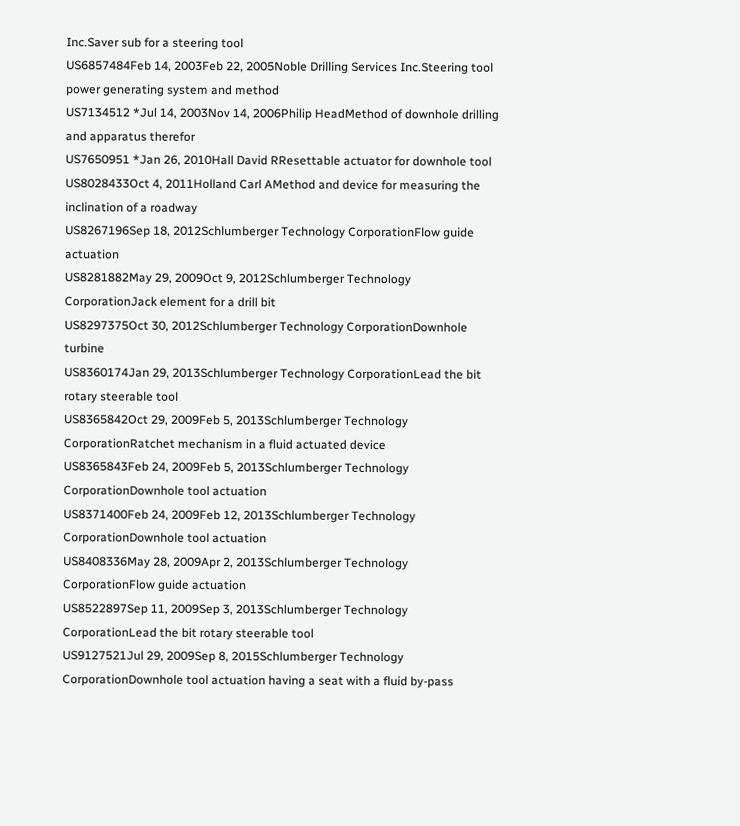Inc.Saver sub for a steering tool
US6857484Feb 14, 2003Feb 22, 2005Noble Drilling Services Inc.Steering tool power generating system and method
US7134512 *Jul 14, 2003Nov 14, 2006Philip HeadMethod of downhole drilling and apparatus therefor
US7650951 *Jan 26, 2010Hall David RResettable actuator for downhole tool
US8028433Oct 4, 2011Holland Carl AMethod and device for measuring the inclination of a roadway
US8267196Sep 18, 2012Schlumberger Technology CorporationFlow guide actuation
US8281882May 29, 2009Oct 9, 2012Schlumberger Technology CorporationJack element for a drill bit
US8297375Oct 30, 2012Schlumberger Technology CorporationDownhole turbine
US8360174Jan 29, 2013Schlumberger Technology CorporationLead the bit rotary steerable tool
US8365842Oct 29, 2009Feb 5, 2013Schlumberger Technology CorporationRatchet mechanism in a fluid actuated device
US8365843Feb 24, 2009Feb 5, 2013Schlumberger Technology CorporationDownhole tool actuation
US8371400Feb 24, 2009Feb 12, 2013Schlumberger Technology CorporationDownhole tool actuation
US8408336May 28, 2009Apr 2, 2013Schlumberger Technology CorporationFlow guide actuation
US8522897Sep 11, 2009Sep 3, 2013Schlumberger Technology CorporationLead the bit rotary steerable tool
US9127521Jul 29, 2009Sep 8, 2015Schlumberger Technology CorporationDownhole tool actuation having a seat with a fluid by-pass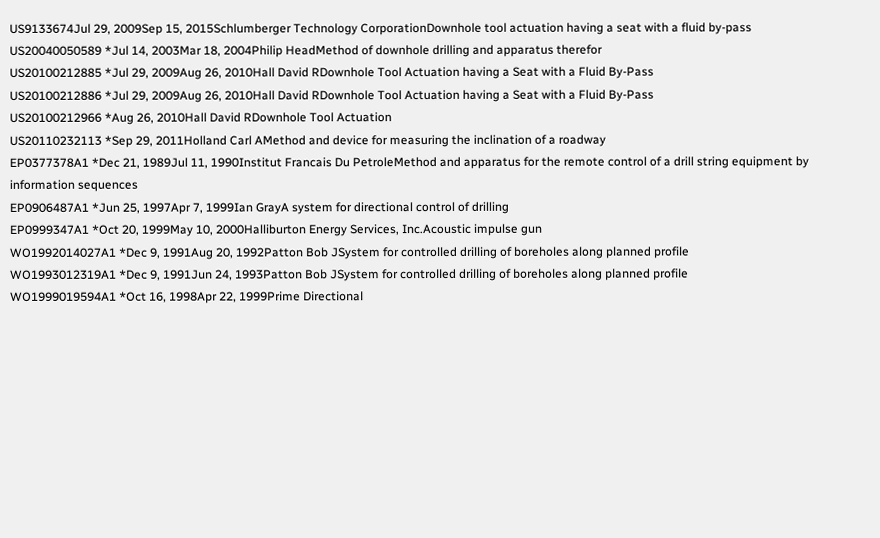US9133674Jul 29, 2009Sep 15, 2015Schlumberger Technology CorporationDownhole tool actuation having a seat with a fluid by-pass
US20040050589 *Jul 14, 2003Mar 18, 2004Philip HeadMethod of downhole drilling and apparatus therefor
US20100212885 *Jul 29, 2009Aug 26, 2010Hall David RDownhole Tool Actuation having a Seat with a Fluid By-Pass
US20100212886 *Jul 29, 2009Aug 26, 2010Hall David RDownhole Tool Actuation having a Seat with a Fluid By-Pass
US20100212966 *Aug 26, 2010Hall David RDownhole Tool Actuation
US20110232113 *Sep 29, 2011Holland Carl AMethod and device for measuring the inclination of a roadway
EP0377378A1 *Dec 21, 1989Jul 11, 1990Institut Francais Du PetroleMethod and apparatus for the remote control of a drill string equipment by information sequences
EP0906487A1 *Jun 25, 1997Apr 7, 1999Ian GrayA system for directional control of drilling
EP0999347A1 *Oct 20, 1999May 10, 2000Halliburton Energy Services, Inc.Acoustic impulse gun
WO1992014027A1 *Dec 9, 1991Aug 20, 1992Patton Bob JSystem for controlled drilling of boreholes along planned profile
WO1993012319A1 *Dec 9, 1991Jun 24, 1993Patton Bob JSystem for controlled drilling of boreholes along planned profile
WO1999019594A1 *Oct 16, 1998Apr 22, 1999Prime Directional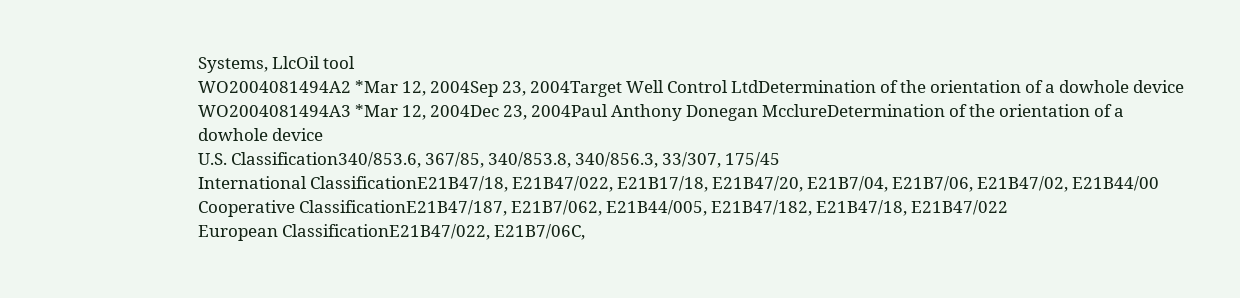Systems, LlcOil tool
WO2004081494A2 *Mar 12, 2004Sep 23, 2004Target Well Control LtdDetermination of the orientation of a dowhole device
WO2004081494A3 *Mar 12, 2004Dec 23, 2004Paul Anthony Donegan McclureDetermination of the orientation of a dowhole device
U.S. Classification340/853.6, 367/85, 340/853.8, 340/856.3, 33/307, 175/45
International ClassificationE21B47/18, E21B47/022, E21B17/18, E21B47/20, E21B7/04, E21B7/06, E21B47/02, E21B44/00
Cooperative ClassificationE21B47/187, E21B7/062, E21B44/005, E21B47/182, E21B47/18, E21B47/022
European ClassificationE21B47/022, E21B7/06C,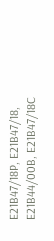E21B47/18P, E21B47/18, E21B44/00B, E21B47/18C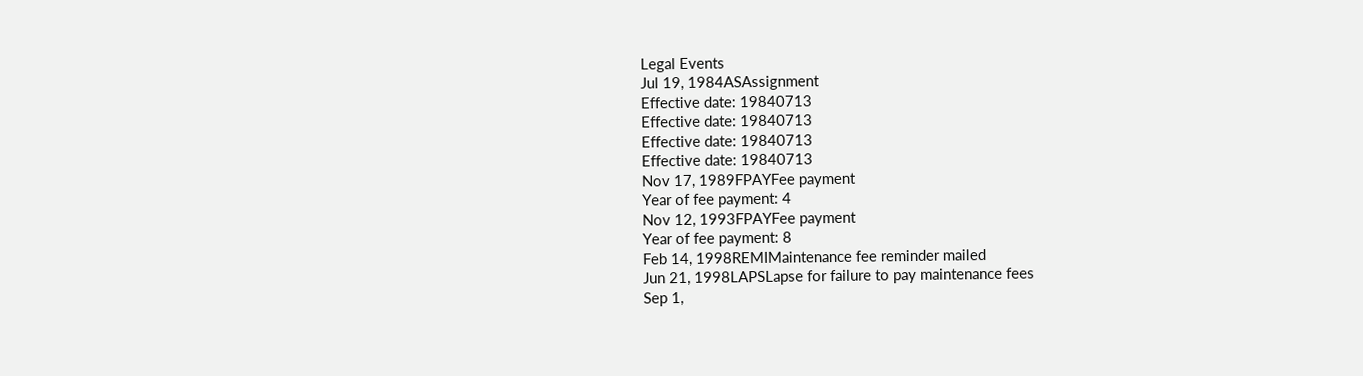Legal Events
Jul 19, 1984ASAssignment
Effective date: 19840713
Effective date: 19840713
Effective date: 19840713
Effective date: 19840713
Nov 17, 1989FPAYFee payment
Year of fee payment: 4
Nov 12, 1993FPAYFee payment
Year of fee payment: 8
Feb 14, 1998REMIMaintenance fee reminder mailed
Jun 21, 1998LAPSLapse for failure to pay maintenance fees
Sep 1,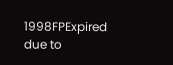1998FPExpired due to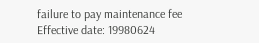failure to pay maintenance fee
Effective date: 19980624